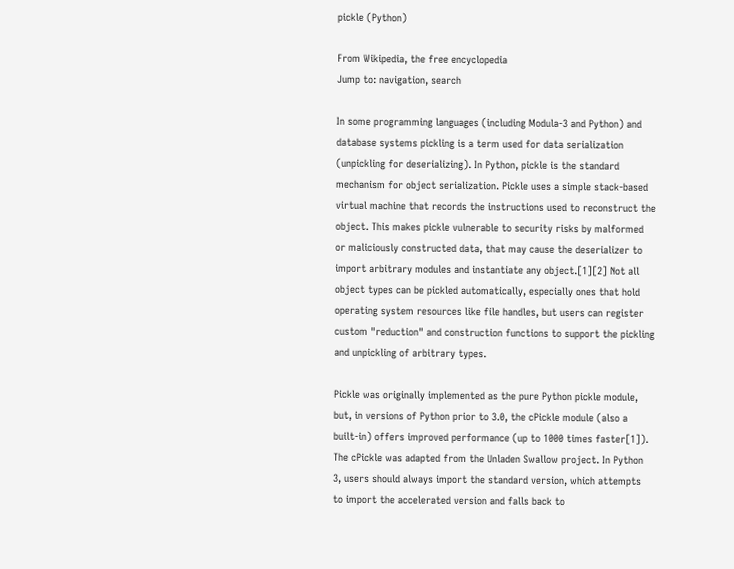pickle (Python)

From Wikipedia, the free encyclopedia
Jump to: navigation, search

In some programming languages (including Modula-3 and Python) and database systems pickling is a term used for data serialization (unpickling for deserializing). In Python, pickle is the standard mechanism for object serialization. Pickle uses a simple stack-based virtual machine that records the instructions used to reconstruct the object. This makes pickle vulnerable to security risks by malformed or maliciously constructed data, that may cause the deserializer to import arbitrary modules and instantiate any object.[1][2] Not all object types can be pickled automatically, especially ones that hold operating system resources like file handles, but users can register custom "reduction" and construction functions to support the pickling and unpickling of arbitrary types.

Pickle was originally implemented as the pure Python pickle module, but, in versions of Python prior to 3.0, the cPickle module (also a built-in) offers improved performance (up to 1000 times faster[1]). The cPickle was adapted from the Unladen Swallow project. In Python 3, users should always import the standard version, which attempts to import the accelerated version and falls back to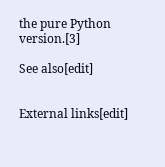the pure Python version.[3]

See also[edit]


External links[edit]